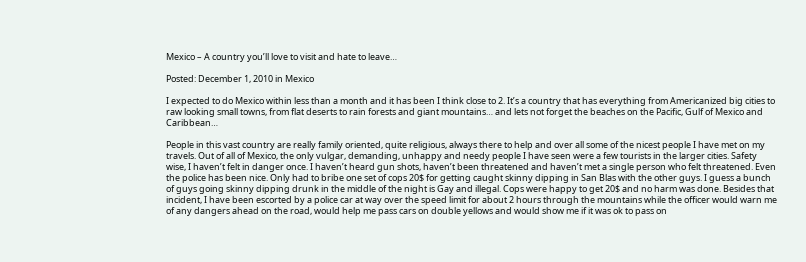Mexico – A country you’ll love to visit and hate to leave…

Posted: December 1, 2010 in Mexico

I expected to do Mexico within less than a month and it has been I think close to 2. It’s a country that has everything from Americanized big cities to raw looking small towns, from flat deserts to rain forests and giant mountains… and lets not forget the beaches on the Pacific, Gulf of Mexico and Caribbean…

People in this vast country are really family oriented, quite religious, always there to help and over all some of the nicest people I have met on my travels. Out of all of Mexico, the only vulgar, demanding, unhappy and needy people I have seen were a few tourists in the larger cities. Safety wise, I haven’t felt in danger once. I haven’t heard gun shots, haven’t been threatened and haven’t met a single person who felt threatened. Even the police has been nice. Only had to bribe one set of cops 20$ for getting caught skinny dipping in San Blas with the other guys. I guess a bunch of guys going skinny dipping drunk in the middle of the night is Gay and illegal. Cops were happy to get 20$ and no harm was done. Besides that incident, I have been escorted by a police car at way over the speed limit for about 2 hours through the mountains while the officer would warn me of any dangers ahead on the road, would help me pass cars on double yellows and would show me if it was ok to pass on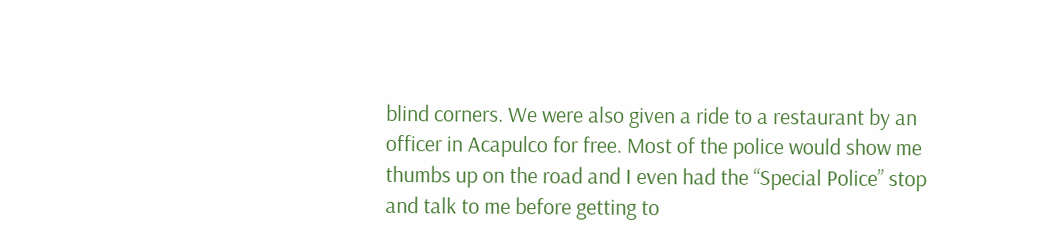blind corners. We were also given a ride to a restaurant by an officer in Acapulco for free. Most of the police would show me thumbs up on the road and I even had the “Special Police” stop and talk to me before getting to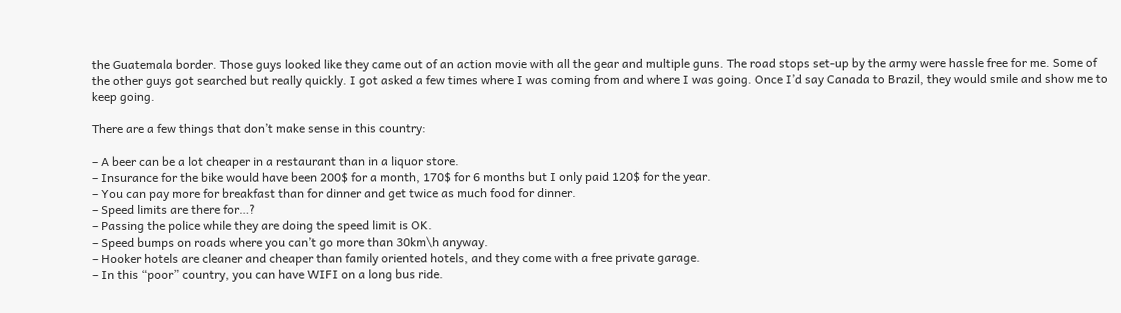the Guatemala border. Those guys looked like they came out of an action movie with all the gear and multiple guns. The road stops set-up by the army were hassle free for me. Some of the other guys got searched but really quickly. I got asked a few times where I was coming from and where I was going. Once I’d say Canada to Brazil, they would smile and show me to keep going.

There are a few things that don’t make sense in this country:

– A beer can be a lot cheaper in a restaurant than in a liquor store.
– Insurance for the bike would have been 200$ for a month, 170$ for 6 months but I only paid 120$ for the year.
– You can pay more for breakfast than for dinner and get twice as much food for dinner.
– Speed limits are there for…?
– Passing the police while they are doing the speed limit is OK.
– Speed bumps on roads where you can’t go more than 30km\h anyway.
– Hooker hotels are cleaner and cheaper than family oriented hotels, and they come with a free private garage.
– In this “poor” country, you can have WIFI on a long bus ride.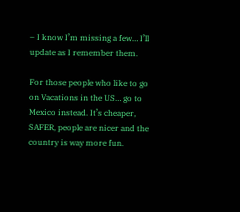– I know I’m missing a few… I’ll update as I remember them.

For those people who like to go on Vacations in the US… go to Mexico instead. It’s cheaper, SAFER, people are nicer and the country is way more fun.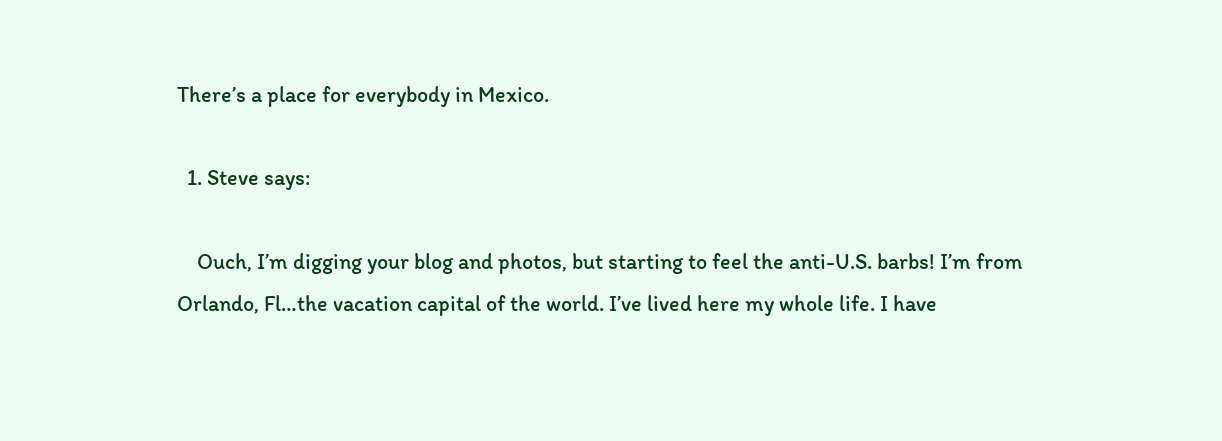There’s a place for everybody in Mexico.

  1. Steve says:

    Ouch, I’m digging your blog and photos, but starting to feel the anti-U.S. barbs! I’m from Orlando, Fl…the vacation capital of the world. I’ve lived here my whole life. I have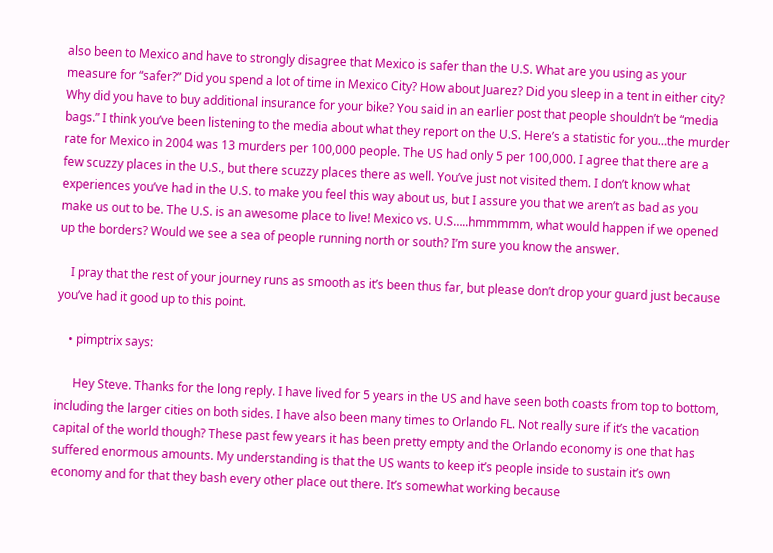also been to Mexico and have to strongly disagree that Mexico is safer than the U.S. What are you using as your measure for “safer?” Did you spend a lot of time in Mexico City? How about Juarez? Did you sleep in a tent in either city? Why did you have to buy additional insurance for your bike? You said in an earlier post that people shouldn’t be “media bags.” I think you’ve been listening to the media about what they report on the U.S. Here’s a statistic for you…the murder rate for Mexico in 2004 was 13 murders per 100,000 people. The US had only 5 per 100,000. I agree that there are a few scuzzy places in the U.S., but there scuzzy places there as well. You’ve just not visited them. I don’t know what experiences you’ve had in the U.S. to make you feel this way about us, but I assure you that we aren’t as bad as you make us out to be. The U.S. is an awesome place to live! Mexico vs. U.S…..hmmmmm, what would happen if we opened up the borders? Would we see a sea of people running north or south? I’m sure you know the answer.

    I pray that the rest of your journey runs as smooth as it’s been thus far, but please don’t drop your guard just because you’ve had it good up to this point.

    • pimptrix says:

      Hey Steve. Thanks for the long reply. I have lived for 5 years in the US and have seen both coasts from top to bottom, including the larger cities on both sides. I have also been many times to Orlando FL. Not really sure if it’s the vacation capital of the world though? These past few years it has been pretty empty and the Orlando economy is one that has suffered enormous amounts. My understanding is that the US wants to keep it’s people inside to sustain it’s own economy and for that they bash every other place out there. It’s somewhat working because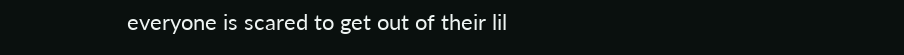everyone is scared to get out of their lil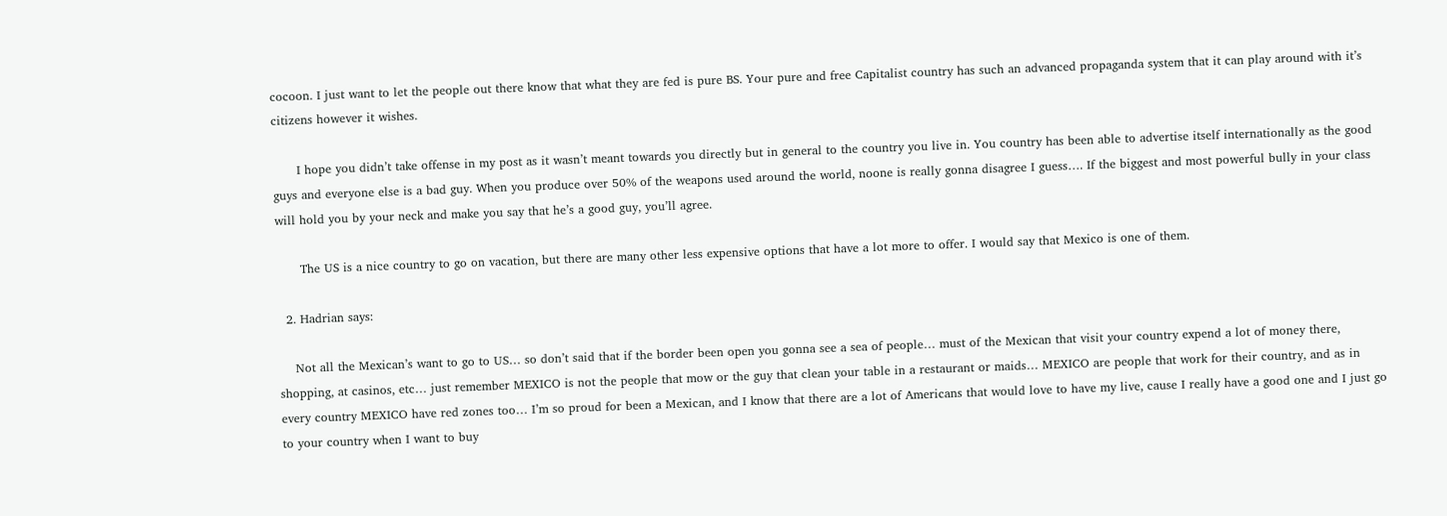cocoon. I just want to let the people out there know that what they are fed is pure BS. Your pure and free Capitalist country has such an advanced propaganda system that it can play around with it’s citizens however it wishes.

      I hope you didn’t take offense in my post as it wasn’t meant towards you directly but in general to the country you live in. You country has been able to advertise itself internationally as the good guys and everyone else is a bad guy. When you produce over 50% of the weapons used around the world, noone is really gonna disagree I guess…. If the biggest and most powerful bully in your class will hold you by your neck and make you say that he’s a good guy, you’ll agree.

      The US is a nice country to go on vacation, but there are many other less expensive options that have a lot more to offer. I would say that Mexico is one of them.

  2. Hadrian says:

    Not all the Mexican’s want to go to US… so don’t said that if the border been open you gonna see a sea of people… must of the Mexican that visit your country expend a lot of money there, shopping, at casinos, etc… just remember MEXICO is not the people that mow or the guy that clean your table in a restaurant or maids… MEXICO are people that work for their country, and as in every country MEXICO have red zones too… I’m so proud for been a Mexican, and I know that there are a lot of Americans that would love to have my live, cause I really have a good one and I just go to your country when I want to buy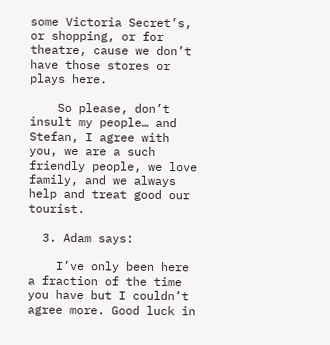some Victoria Secret’s, or shopping, or for theatre, cause we don’t have those stores or plays here.

    So please, don’t insult my people… and Stefan, I agree with you, we are a such friendly people, we love family, and we always help and treat good our tourist.

  3. Adam says:

    I’ve only been here a fraction of the time you have but I couldn’t agree more. Good luck in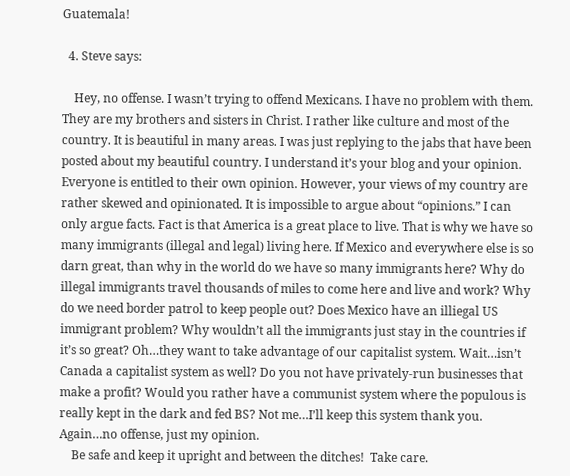Guatemala!

  4. Steve says:

    Hey, no offense. I wasn’t trying to offend Mexicans. I have no problem with them. They are my brothers and sisters in Christ. I rather like culture and most of the country. It is beautiful in many areas. I was just replying to the jabs that have been posted about my beautiful country. I understand it’s your blog and your opinion. Everyone is entitled to their own opinion. However, your views of my country are rather skewed and opinionated. It is impossible to argue about “opinions.” I can only argue facts. Fact is that America is a great place to live. That is why we have so many immigrants (illegal and legal) living here. If Mexico and everywhere else is so darn great, than why in the world do we have so many immigrants here? Why do illegal immigrants travel thousands of miles to come here and live and work? Why do we need border patrol to keep people out? Does Mexico have an illiegal US immigrant problem? Why wouldn’t all the immigrants just stay in the countries if it’s so great? Oh…they want to take advantage of our capitalist system. Wait…isn’t Canada a capitalist system as well? Do you not have privately-run businesses that make a profit? Would you rather have a communist system where the populous is really kept in the dark and fed BS? Not me…I’ll keep this system thank you. Again…no offense, just my opinion.
    Be safe and keep it upright and between the ditches!  Take care.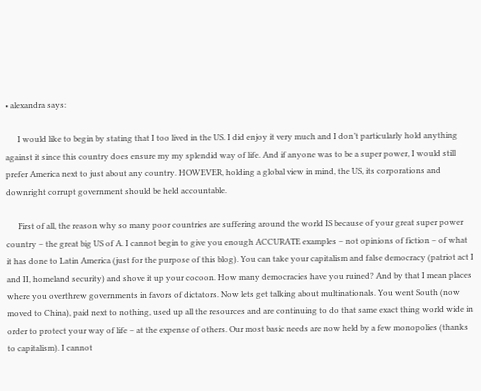• alexandra says:

      I would like to begin by stating that I too lived in the US. I did enjoy it very much and I don’t particularly hold anything against it since this country does ensure my my splendid way of life. And if anyone was to be a super power, I would still prefer America next to just about any country. HOWEVER, holding a global view in mind, the US, its corporations and downright corrupt government should be held accountable.

      First of all, the reason why so many poor countries are suffering around the world IS because of your great super power country – the great big US of A. I cannot begin to give you enough ACCURATE examples – not opinions of fiction – of what it has done to Latin America (just for the purpose of this blog). You can take your capitalism and false democracy (patriot act I and II, homeland security) and shove it up your cocoon. How many democracies have you ruined? And by that I mean places where you overthrew governments in favors of dictators. Now lets get talking about multinationals. You went South (now moved to China), paid next to nothing, used up all the resources and are continuing to do that same exact thing world wide in order to protect your way of life – at the expense of others. Our most basic needs are now held by a few monopolies (thanks to capitalism). I cannot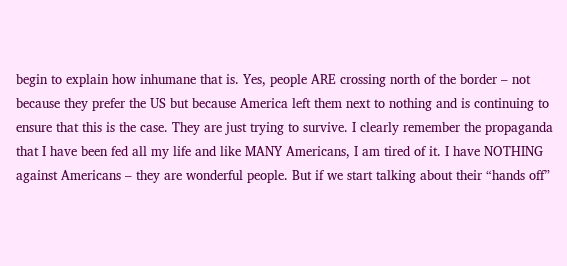begin to explain how inhumane that is. Yes, people ARE crossing north of the border – not because they prefer the US but because America left them next to nothing and is continuing to ensure that this is the case. They are just trying to survive. I clearly remember the propaganda that I have been fed all my life and like MANY Americans, I am tired of it. I have NOTHING against Americans – they are wonderful people. But if we start talking about their “hands off”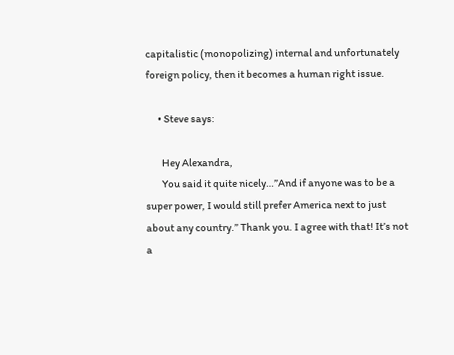capitalistic (monopolizing) internal and unfortunately foreign policy, then it becomes a human right issue.

      • Steve says:

        Hey Alexandra,
        You said it quite nicely…”And if anyone was to be a super power, I would still prefer America next to just about any country.” Thank you. I agree with that! It’s not a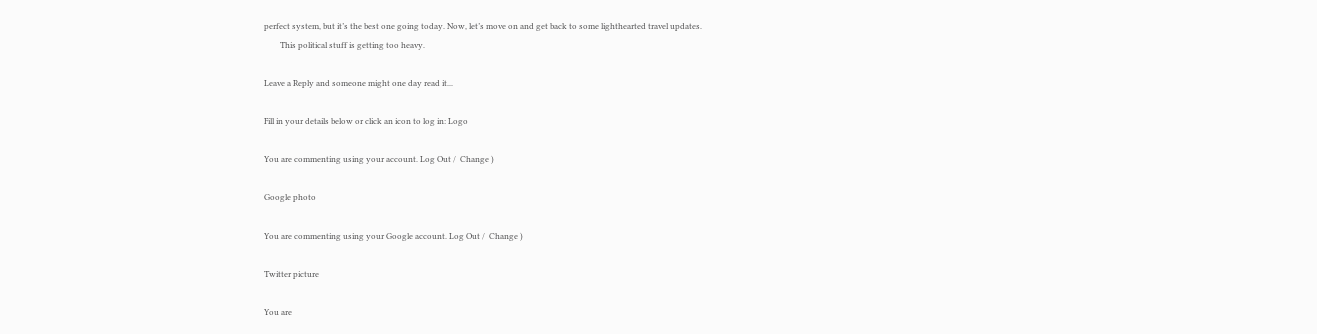perfect system, but it’s the best one going today. Now, let’s move on and get back to some lighthearted travel updates.
        This political stuff is getting too heavy.

Leave a Reply and someone might one day read it...

Fill in your details below or click an icon to log in: Logo

You are commenting using your account. Log Out /  Change )

Google photo

You are commenting using your Google account. Log Out /  Change )

Twitter picture

You are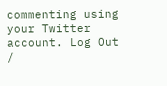commenting using your Twitter account. Log Out /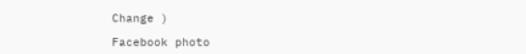Change )

Facebook photo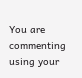You are commenting using your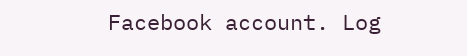Facebook account. Log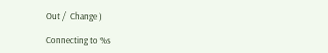Out /  Change )

Connecting to %s